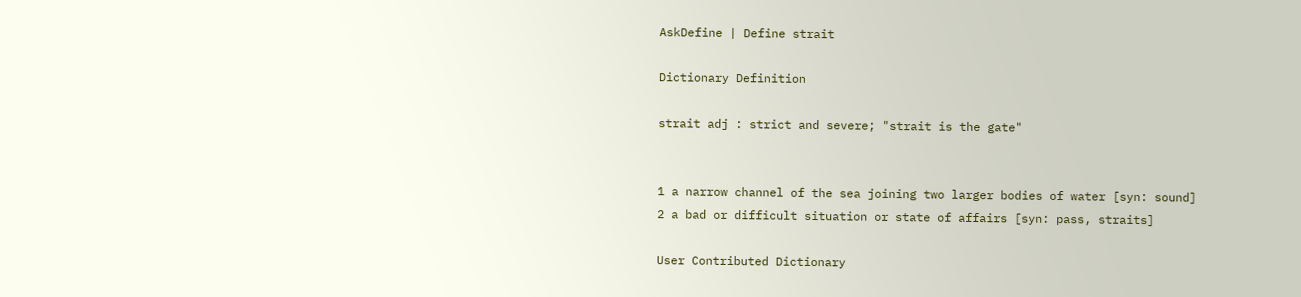AskDefine | Define strait

Dictionary Definition

strait adj : strict and severe; "strait is the gate"


1 a narrow channel of the sea joining two larger bodies of water [syn: sound]
2 a bad or difficult situation or state of affairs [syn: pass, straits]

User Contributed Dictionary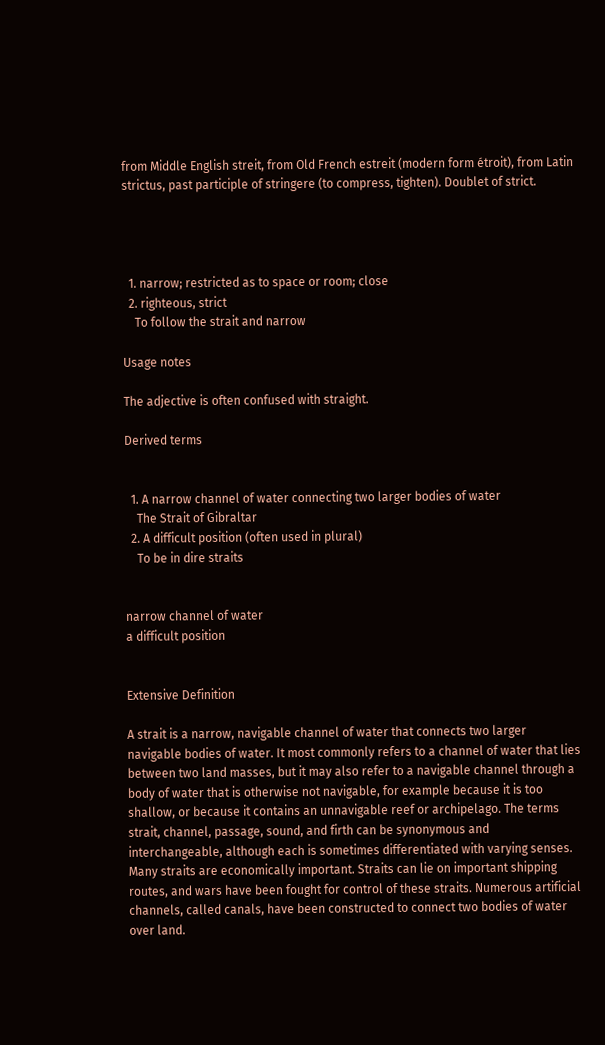from Middle English streit, from Old French estreit (modern form étroit), from Latin strictus, past participle of stringere (to compress, tighten). Doublet of strict.




  1. narrow; restricted as to space or room; close
  2. righteous, strict
    To follow the strait and narrow

Usage notes

The adjective is often confused with straight.

Derived terms


  1. A narrow channel of water connecting two larger bodies of water
    The Strait of Gibraltar
  2. A difficult position (often used in plural)
    To be in dire straits


narrow channel of water
a difficult position


Extensive Definition

A strait is a narrow, navigable channel of water that connects two larger navigable bodies of water. It most commonly refers to a channel of water that lies between two land masses, but it may also refer to a navigable channel through a body of water that is otherwise not navigable, for example because it is too shallow, or because it contains an unnavigable reef or archipelago. The terms strait, channel, passage, sound, and firth can be synonymous and interchangeable, although each is sometimes differentiated with varying senses. Many straits are economically important. Straits can lie on important shipping routes, and wars have been fought for control of these straits. Numerous artificial channels, called canals, have been constructed to connect two bodies of water over land.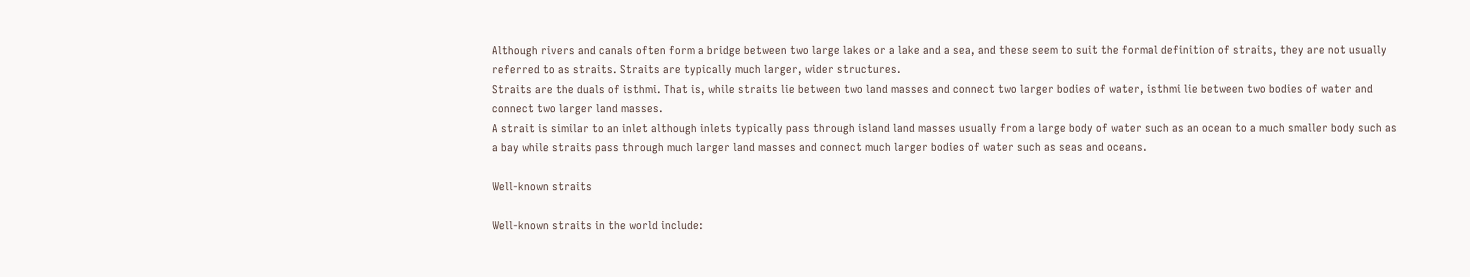Although rivers and canals often form a bridge between two large lakes or a lake and a sea, and these seem to suit the formal definition of straits, they are not usually referred to as straits. Straits are typically much larger, wider structures.
Straits are the duals of isthmi. That is, while straits lie between two land masses and connect two larger bodies of water, isthmi lie between two bodies of water and connect two larger land masses.
A strait is similar to an inlet although inlets typically pass through island land masses usually from a large body of water such as an ocean to a much smaller body such as a bay while straits pass through much larger land masses and connect much larger bodies of water such as seas and oceans.

Well-known straits

Well-known straits in the world include: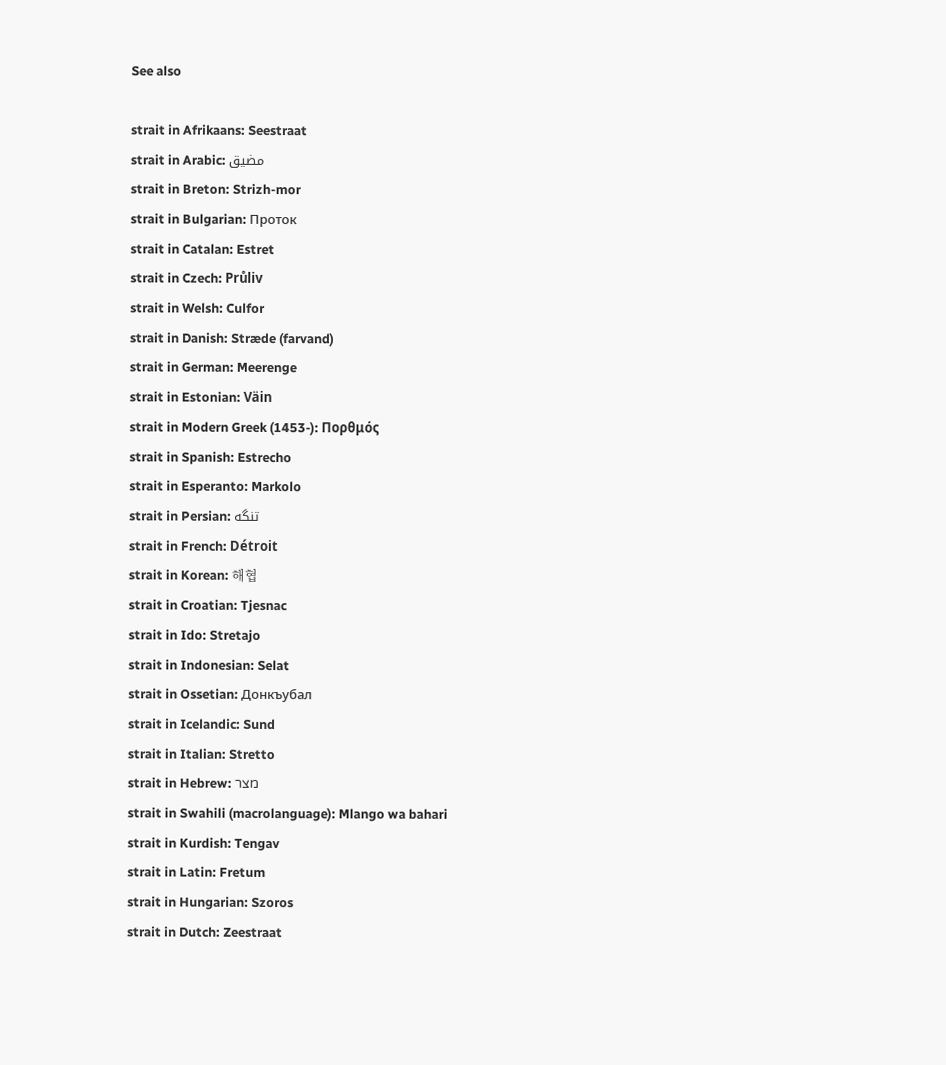See also

strait in Afrikaans: Seestraat
strait in Arabic: مضيق
strait in Breton: Strizh-mor
strait in Bulgarian: Проток
strait in Catalan: Estret
strait in Czech: Průliv
strait in Welsh: Culfor
strait in Danish: Stræde (farvand)
strait in German: Meerenge
strait in Estonian: Väin
strait in Modern Greek (1453-): Πορθμός
strait in Spanish: Estrecho
strait in Esperanto: Markolo
strait in Persian: تنگه
strait in French: Détroit
strait in Korean: 해협
strait in Croatian: Tjesnac
strait in Ido: Stretajo
strait in Indonesian: Selat
strait in Ossetian: Донкъубал
strait in Icelandic: Sund
strait in Italian: Stretto
strait in Hebrew: מצר
strait in Swahili (macrolanguage): Mlango wa bahari
strait in Kurdish: Tengav
strait in Latin: Fretum
strait in Hungarian: Szoros
strait in Dutch: Zeestraat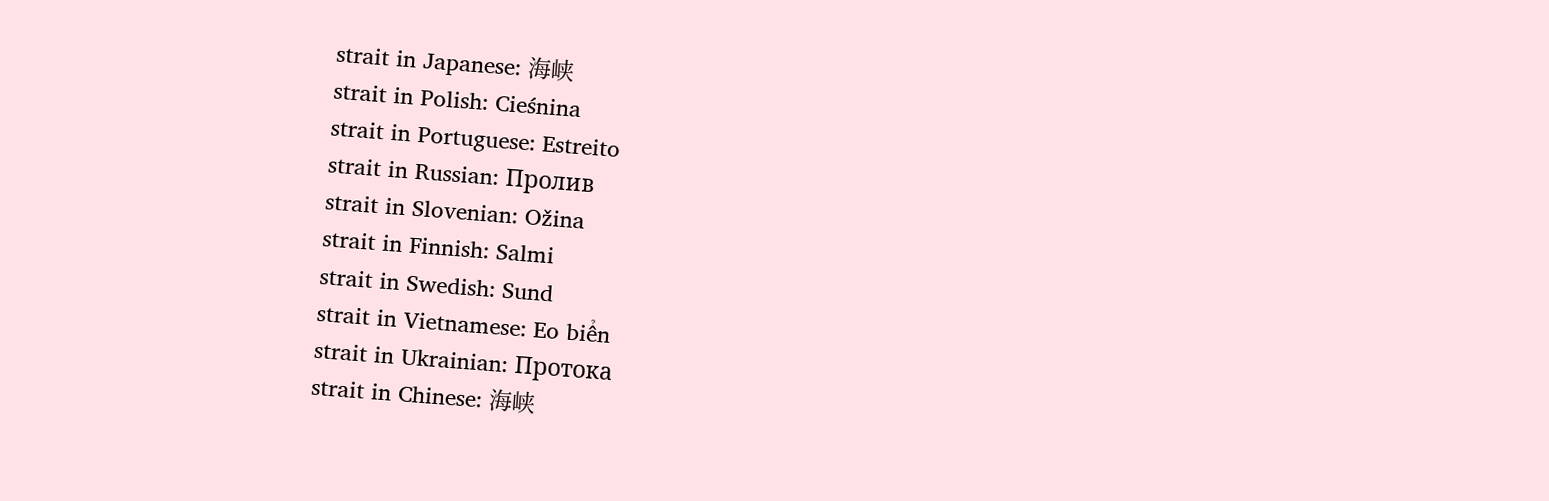strait in Japanese: 海峡
strait in Polish: Cieśnina
strait in Portuguese: Estreito
strait in Russian: Пролив
strait in Slovenian: Ožina
strait in Finnish: Salmi
strait in Swedish: Sund
strait in Vietnamese: Eo biển
strait in Ukrainian: Протока
strait in Chinese: 海峡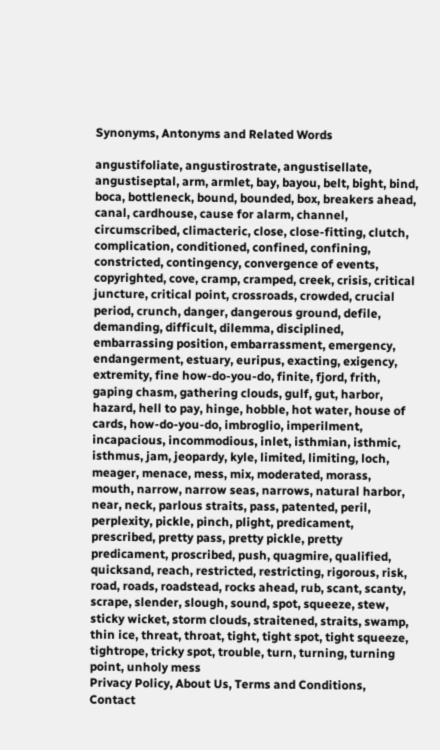Synonyms, Antonyms and Related Words

angustifoliate, angustirostrate, angustisellate, angustiseptal, arm, armlet, bay, bayou, belt, bight, bind, boca, bottleneck, bound, bounded, box, breakers ahead, canal, cardhouse, cause for alarm, channel, circumscribed, climacteric, close, close-fitting, clutch, complication, conditioned, confined, confining, constricted, contingency, convergence of events, copyrighted, cove, cramp, cramped, creek, crisis, critical juncture, critical point, crossroads, crowded, crucial period, crunch, danger, dangerous ground, defile, demanding, difficult, dilemma, disciplined, embarrassing position, embarrassment, emergency, endangerment, estuary, euripus, exacting, exigency, extremity, fine how-do-you-do, finite, fjord, frith, gaping chasm, gathering clouds, gulf, gut, harbor, hazard, hell to pay, hinge, hobble, hot water, house of cards, how-do-you-do, imbroglio, imperilment, incapacious, incommodious, inlet, isthmian, isthmic, isthmus, jam, jeopardy, kyle, limited, limiting, loch, meager, menace, mess, mix, moderated, morass, mouth, narrow, narrow seas, narrows, natural harbor, near, neck, parlous straits, pass, patented, peril, perplexity, pickle, pinch, plight, predicament, prescribed, pretty pass, pretty pickle, pretty predicament, proscribed, push, quagmire, qualified, quicksand, reach, restricted, restricting, rigorous, risk, road, roads, roadstead, rocks ahead, rub, scant, scanty, scrape, slender, slough, sound, spot, squeeze, stew, sticky wicket, storm clouds, straitened, straits, swamp, thin ice, threat, throat, tight, tight spot, tight squeeze, tightrope, tricky spot, trouble, turn, turning, turning point, unholy mess
Privacy Policy, About Us, Terms and Conditions, Contact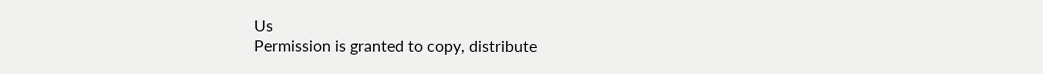Us
Permission is granted to copy, distribute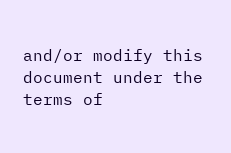and/or modify this document under the terms of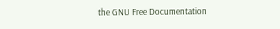the GNU Free Documentation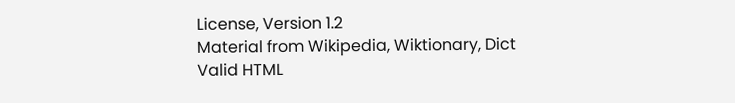License, Version 1.2
Material from Wikipedia, Wiktionary, Dict
Valid HTML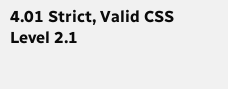4.01 Strict, Valid CSS Level 2.1